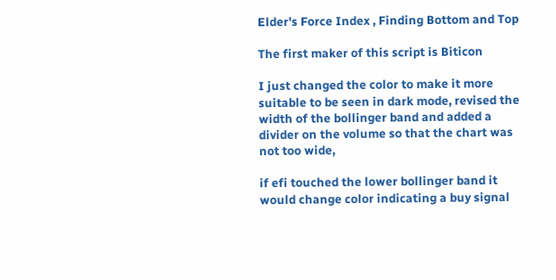Elder's Force Index , Finding Bottom and Top

The first maker of this script is Biticon

I just changed the color to make it more suitable to be seen in dark mode, revised the width of the bollinger band and added a divider on the volume so that the chart was not too wide,

if efi touched the lower bollinger band it would change color indicating a buy signal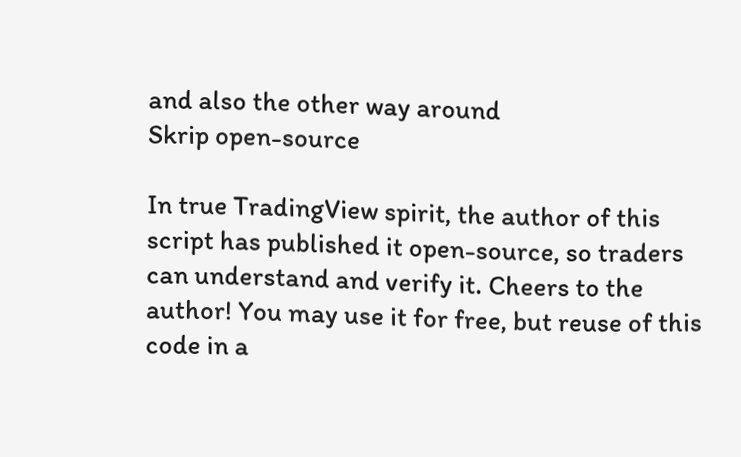and also the other way around
Skrip open-source

In true TradingView spirit, the author of this script has published it open-source, so traders can understand and verify it. Cheers to the author! You may use it for free, but reuse of this code in a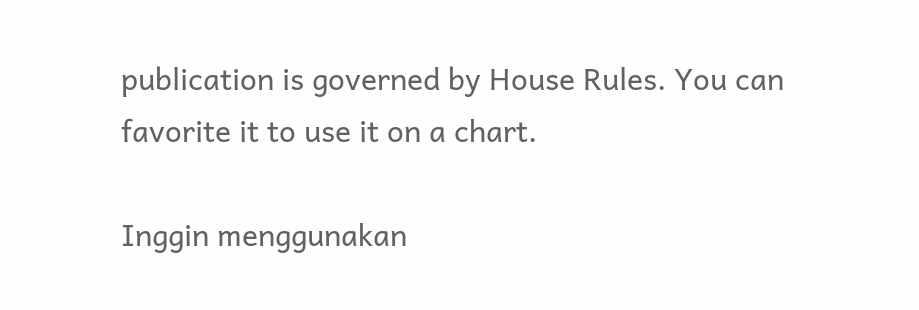publication is governed by House Rules. You can favorite it to use it on a chart.

Inggin menggunakan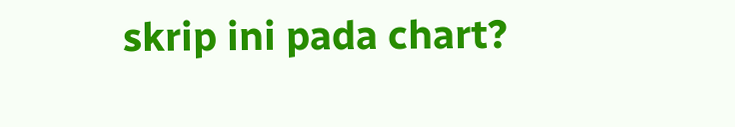skrip ini pada chart?